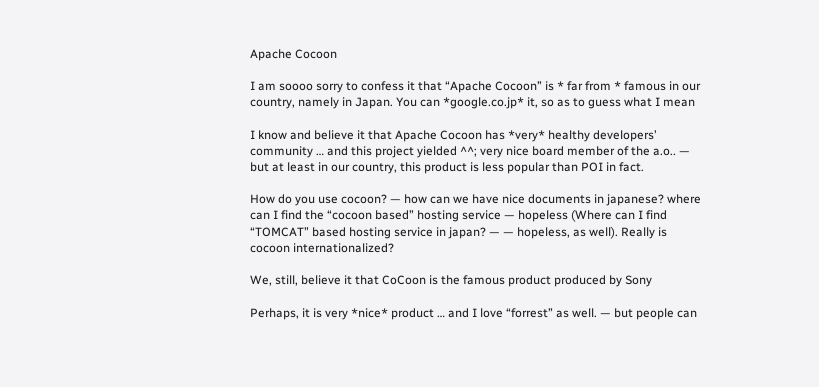Apache Cocoon

I am soooo sorry to confess it that “Apache Cocoon” is * far from * famous in our country, namely in Japan. You can *google.co.jp* it, so as to guess what I mean

I know and believe it that Apache Cocoon has *very* healthy developers’ community … and this project yielded ^^; very nice board member of the a.o.. — but at least in our country, this product is less popular than POI in fact.

How do you use cocoon? — how can we have nice documents in japanese? where can I find the “cocoon based” hosting service — hopeless (Where can I find “TOMCAT” based hosting service in japan? — — hopeless, as well). Really is cocoon internationalized?

We, still, believe it that CoCoon is the famous product produced by Sony

Perhaps, it is very *nice* product … and I love “forrest” as well. — but people can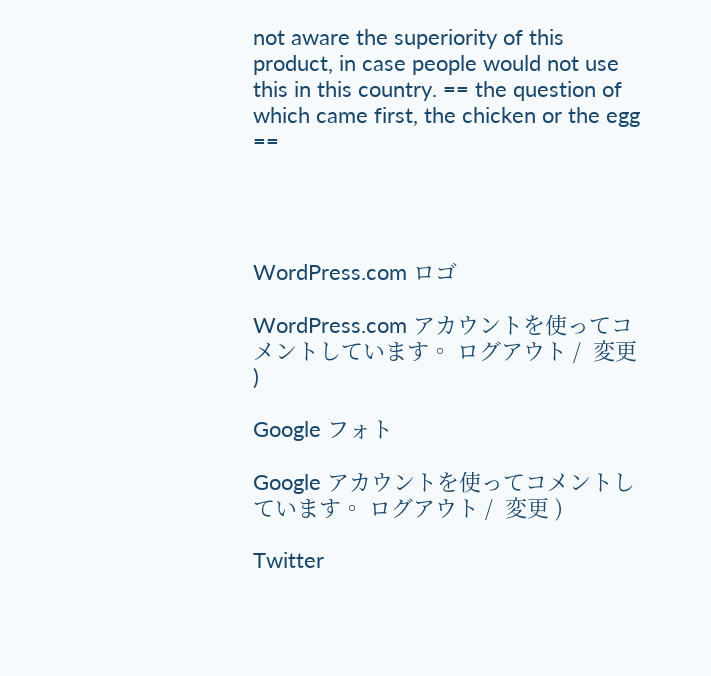not aware the superiority of this product, in case people would not use this in this country. == the question of which came first, the chicken or the egg ==




WordPress.com ロゴ

WordPress.com アカウントを使ってコメントしています。 ログアウト /  変更 )

Google フォト

Google アカウントを使ってコメントしています。 ログアウト /  変更 )

Twitter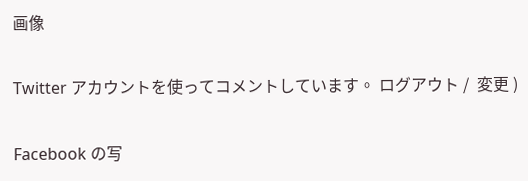画像

Twitter アカウントを使ってコメントしています。 ログアウト /  変更 )

Facebook の写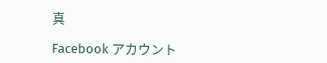真

Facebook アカウント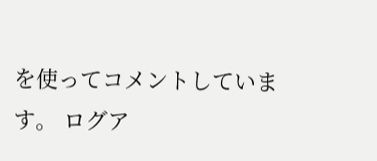を使ってコメントしています。 ログア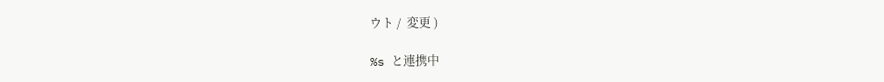ウト /  変更 )

%s と連携中